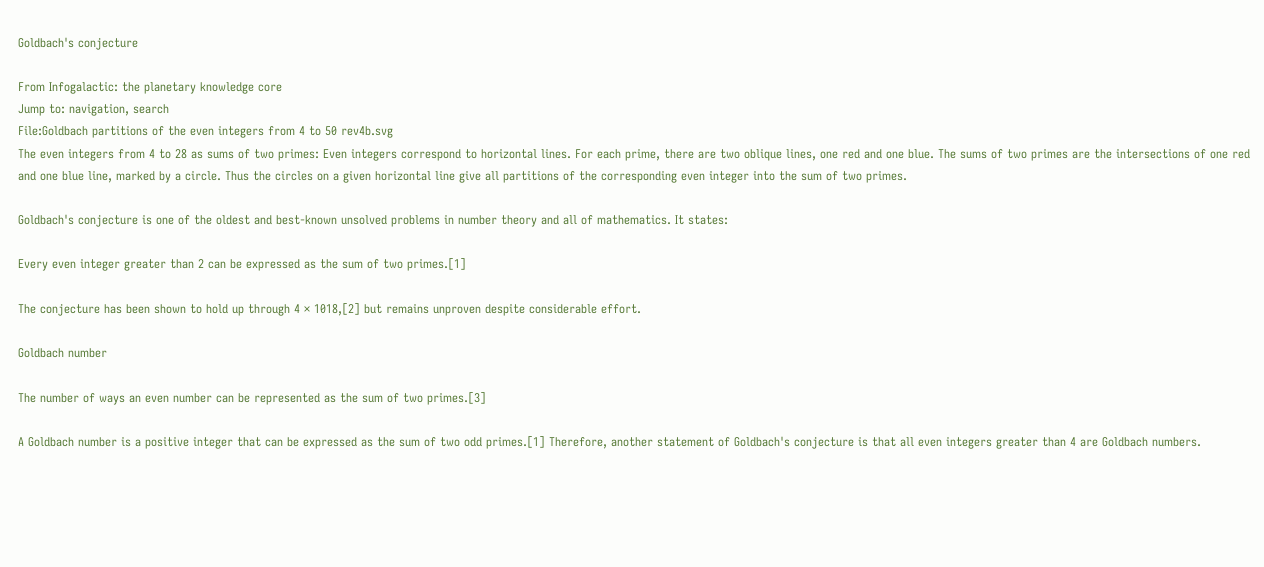Goldbach's conjecture

From Infogalactic: the planetary knowledge core
Jump to: navigation, search
File:Goldbach partitions of the even integers from 4 to 50 rev4b.svg
The even integers from 4 to 28 as sums of two primes: Even integers correspond to horizontal lines. For each prime, there are two oblique lines, one red and one blue. The sums of two primes are the intersections of one red and one blue line, marked by a circle. Thus the circles on a given horizontal line give all partitions of the corresponding even integer into the sum of two primes.

Goldbach's conjecture is one of the oldest and best-known unsolved problems in number theory and all of mathematics. It states:

Every even integer greater than 2 can be expressed as the sum of two primes.[1]

The conjecture has been shown to hold up through 4 × 1018,[2] but remains unproven despite considerable effort.

Goldbach number

The number of ways an even number can be represented as the sum of two primes.[3]

A Goldbach number is a positive integer that can be expressed as the sum of two odd primes.[1] Therefore, another statement of Goldbach's conjecture is that all even integers greater than 4 are Goldbach numbers.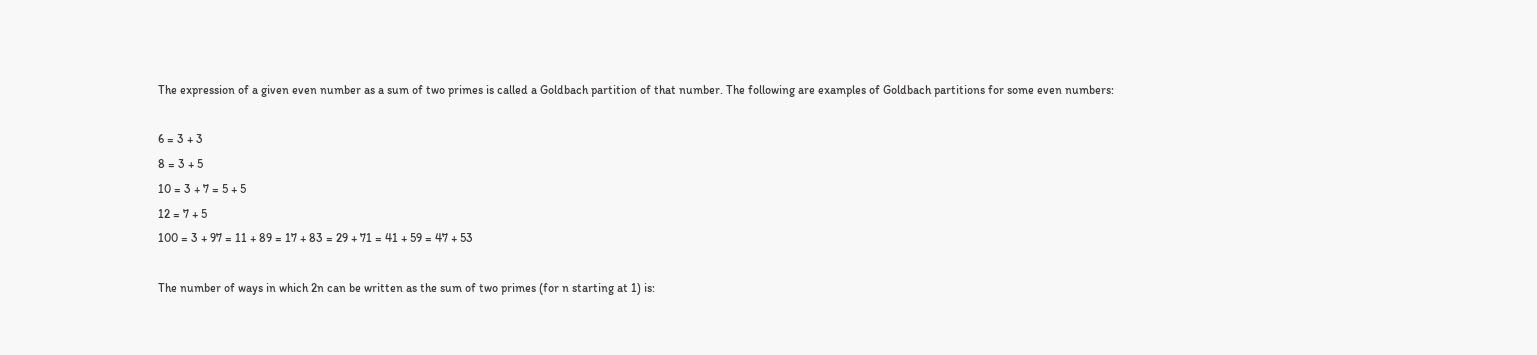The expression of a given even number as a sum of two primes is called a Goldbach partition of that number. The following are examples of Goldbach partitions for some even numbers:

6 = 3 + 3
8 = 3 + 5
10 = 3 + 7 = 5 + 5
12 = 7 + 5
100 = 3 + 97 = 11 + 89 = 17 + 83 = 29 + 71 = 41 + 59 = 47 + 53

The number of ways in which 2n can be written as the sum of two primes (for n starting at 1) is: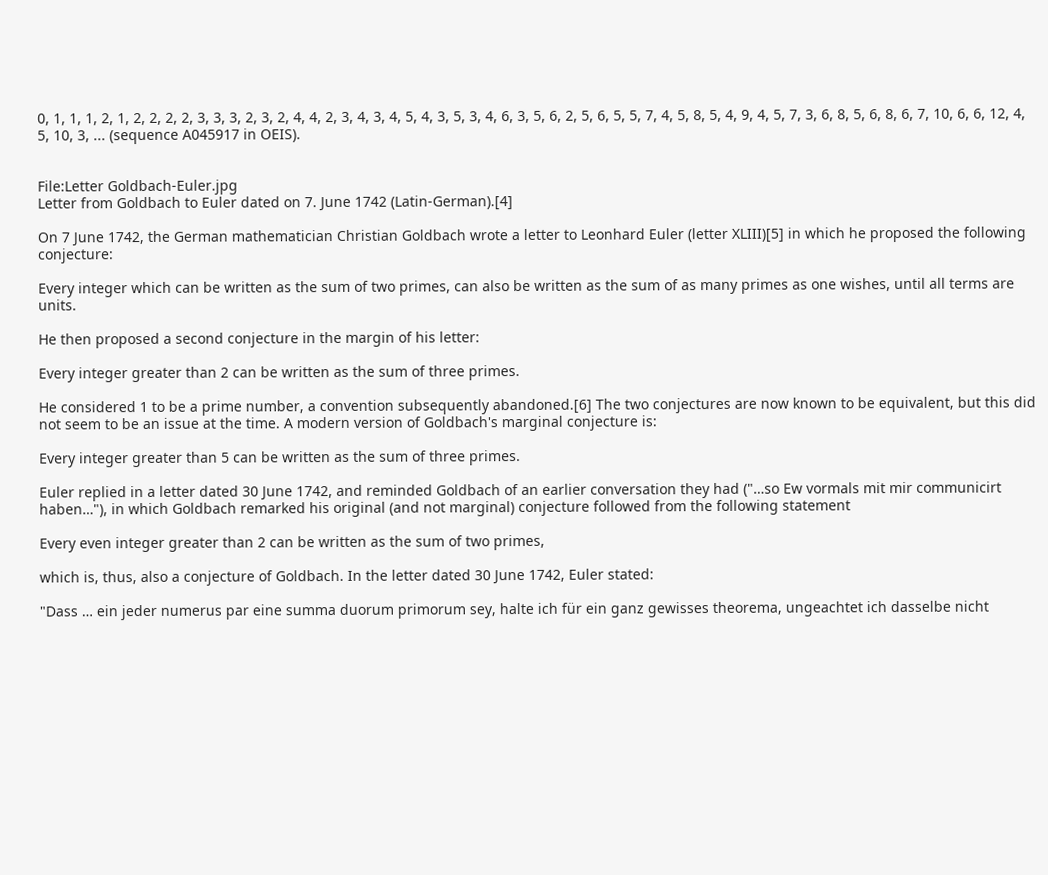0, 1, 1, 1, 2, 1, 2, 2, 2, 2, 3, 3, 3, 2, 3, 2, 4, 4, 2, 3, 4, 3, 4, 5, 4, 3, 5, 3, 4, 6, 3, 5, 6, 2, 5, 6, 5, 5, 7, 4, 5, 8, 5, 4, 9, 4, 5, 7, 3, 6, 8, 5, 6, 8, 6, 7, 10, 6, 6, 12, 4, 5, 10, 3, ... (sequence A045917 in OEIS).


File:Letter Goldbach-Euler.jpg
Letter from Goldbach to Euler dated on 7. June 1742 (Latin-German).[4]

On 7 June 1742, the German mathematician Christian Goldbach wrote a letter to Leonhard Euler (letter XLIII)[5] in which he proposed the following conjecture:

Every integer which can be written as the sum of two primes, can also be written as the sum of as many primes as one wishes, until all terms are units.

He then proposed a second conjecture in the margin of his letter:

Every integer greater than 2 can be written as the sum of three primes.

He considered 1 to be a prime number, a convention subsequently abandoned.[6] The two conjectures are now known to be equivalent, but this did not seem to be an issue at the time. A modern version of Goldbach's marginal conjecture is:

Every integer greater than 5 can be written as the sum of three primes.

Euler replied in a letter dated 30 June 1742, and reminded Goldbach of an earlier conversation they had ("…so Ew vormals mit mir communicirt haben…"), in which Goldbach remarked his original (and not marginal) conjecture followed from the following statement

Every even integer greater than 2 can be written as the sum of two primes,

which is, thus, also a conjecture of Goldbach. In the letter dated 30 June 1742, Euler stated:

"Dass … ein jeder numerus par eine summa duorum primorum sey, halte ich für ein ganz gewisses theorema, ungeachtet ich dasselbe nicht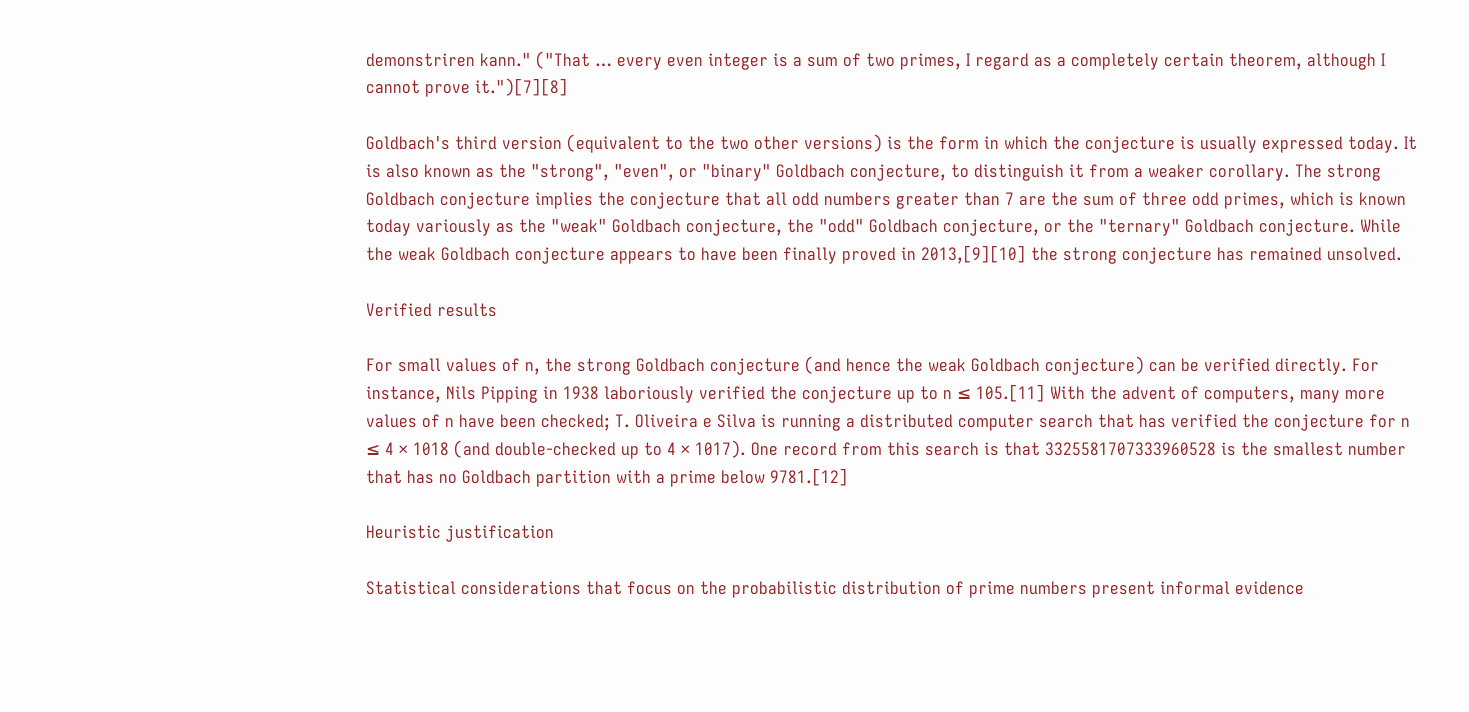demonstriren kann." ("That … every even integer is a sum of two primes, I regard as a completely certain theorem, although I cannot prove it.")[7][8]

Goldbach's third version (equivalent to the two other versions) is the form in which the conjecture is usually expressed today. It is also known as the "strong", "even", or "binary" Goldbach conjecture, to distinguish it from a weaker corollary. The strong Goldbach conjecture implies the conjecture that all odd numbers greater than 7 are the sum of three odd primes, which is known today variously as the "weak" Goldbach conjecture, the "odd" Goldbach conjecture, or the "ternary" Goldbach conjecture. While the weak Goldbach conjecture appears to have been finally proved in 2013,[9][10] the strong conjecture has remained unsolved.

Verified results

For small values of n, the strong Goldbach conjecture (and hence the weak Goldbach conjecture) can be verified directly. For instance, Nils Pipping in 1938 laboriously verified the conjecture up to n ≤ 105.[11] With the advent of computers, many more values of n have been checked; T. Oliveira e Silva is running a distributed computer search that has verified the conjecture for n ≤ 4 × 1018 (and double-checked up to 4 × 1017). One record from this search is that 3325581707333960528 is the smallest number that has no Goldbach partition with a prime below 9781.[12]

Heuristic justification

Statistical considerations that focus on the probabilistic distribution of prime numbers present informal evidence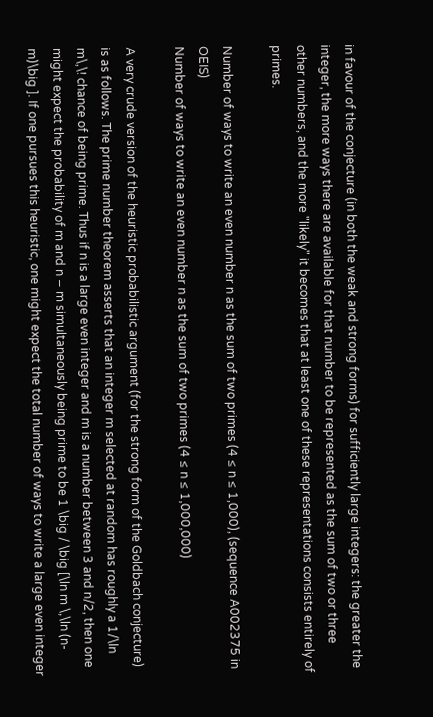in favour of the conjecture (in both the weak and strong forms) for sufficiently large integers: the greater the integer, the more ways there are available for that number to be represented as the sum of two or three other numbers, and the more "likely" it becomes that at least one of these representations consists entirely of primes.

Number of ways to write an even number n as the sum of two primes (4 ≤ n ≤ 1,000), (sequence A002375 in OEIS)
Number of ways to write an even number n as the sum of two primes (4 ≤ n ≤ 1,000,000)

A very crude version of the heuristic probabilistic argument (for the strong form of the Goldbach conjecture) is as follows. The prime number theorem asserts that an integer m selected at random has roughly a 1/\ln m\,\! chance of being prime. Thus if n is a large even integer and m is a number between 3 and n/2, then one might expect the probability of m and n − m simultaneously being prime to be 1 \big / \big [\ln m \,\ln (n-m)\big ]. If one pursues this heuristic, one might expect the total number of ways to write a large even integer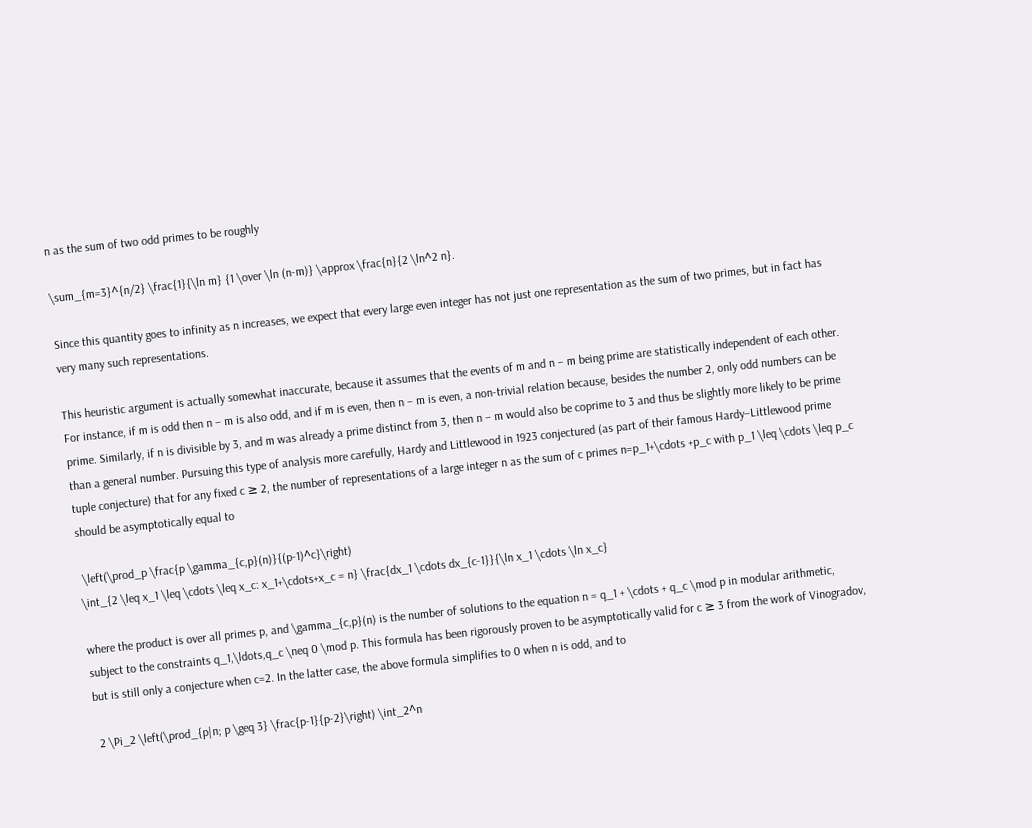n as the sum of two odd primes to be roughly

\sum_{m=3}^{n/2} \frac{1}{\ln m} {1 \over \ln (n-m)} \approx \frac{n}{2 \ln^2 n}.

Since this quantity goes to infinity as n increases, we expect that every large even integer has not just one representation as the sum of two primes, but in fact has very many such representations.

This heuristic argument is actually somewhat inaccurate, because it assumes that the events of m and n − m being prime are statistically independent of each other. For instance, if m is odd then n − m is also odd, and if m is even, then n − m is even, a non-trivial relation because, besides the number 2, only odd numbers can be prime. Similarly, if n is divisible by 3, and m was already a prime distinct from 3, then n − m would also be coprime to 3 and thus be slightly more likely to be prime than a general number. Pursuing this type of analysis more carefully, Hardy and Littlewood in 1923 conjectured (as part of their famous Hardy–Littlewood prime tuple conjecture) that for any fixed c ≥ 2, the number of representations of a large integer n as the sum of c primes n=p_1+\cdots +p_c with p_1 \leq \cdots \leq p_c should be asymptotically equal to

 \left(\prod_p \frac{p \gamma_{c,p}(n)}{(p-1)^c}\right)
\int_{2 \leq x_1 \leq \cdots \leq x_c: x_1+\cdots+x_c = n} \frac{dx_1 \cdots dx_{c-1}}{\ln x_1 \cdots \ln x_c}

where the product is over all primes p, and \gamma_{c,p}(n) is the number of solutions to the equation n = q_1 + \cdots + q_c \mod p in modular arithmetic, subject to the constraints q_1,\ldots,q_c \neq 0 \mod p. This formula has been rigorously proven to be asymptotically valid for c ≥ 3 from the work of Vinogradov, but is still only a conjecture when c=2. In the latter case, the above formula simplifies to 0 when n is odd, and to

 2 \Pi_2 \left(\prod_{p|n; p \geq 3} \frac{p-1}{p-2}\right) \int_2^n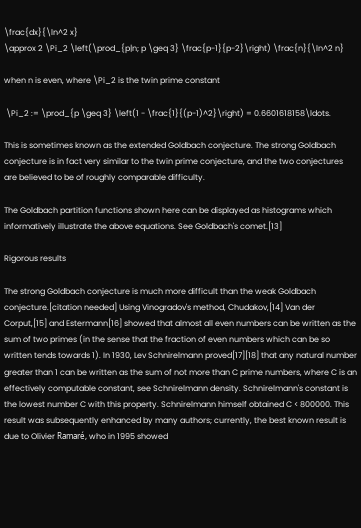\frac{dx}{\ln^2 x}
\approx 2 \Pi_2 \left(\prod_{p|n; p \geq 3} \frac{p-1}{p-2}\right) \frac{n}{\ln^2 n}

when n is even, where \Pi_2 is the twin prime constant

 \Pi_2 := \prod_{p \geq 3} \left(1 - \frac{1}{(p-1)^2}\right) = 0.6601618158\ldots.

This is sometimes known as the extended Goldbach conjecture. The strong Goldbach conjecture is in fact very similar to the twin prime conjecture, and the two conjectures are believed to be of roughly comparable difficulty.

The Goldbach partition functions shown here can be displayed as histograms which informatively illustrate the above equations. See Goldbach's comet.[13]

Rigorous results

The strong Goldbach conjecture is much more difficult than the weak Goldbach conjecture.[citation needed] Using Vinogradov's method, Chudakov,[14] Van der Corput,[15] and Estermann[16] showed that almost all even numbers can be written as the sum of two primes (in the sense that the fraction of even numbers which can be so written tends towards 1). In 1930, Lev Schnirelmann proved[17][18] that any natural number greater than 1 can be written as the sum of not more than C prime numbers, where C is an effectively computable constant, see Schnirelmann density. Schnirelmann's constant is the lowest number C with this property. Schnirelmann himself obtained C < 800000. This result was subsequently enhanced by many authors; currently, the best known result is due to Olivier Ramaré, who in 1995 showed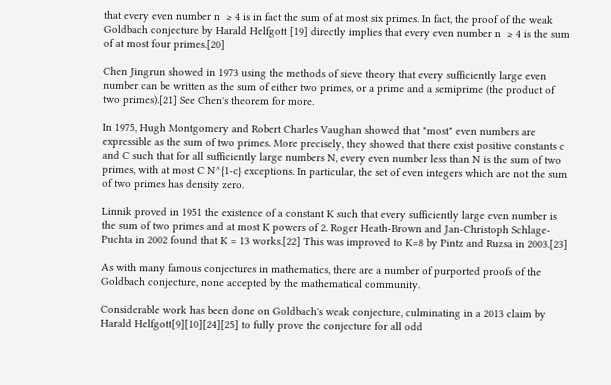that every even number n  ≥ 4 is in fact the sum of at most six primes. In fact, the proof of the weak Goldbach conjecture by Harald Helfgott [19] directly implies that every even number n  ≥ 4 is the sum of at most four primes.[20]

Chen Jingrun showed in 1973 using the methods of sieve theory that every sufficiently large even number can be written as the sum of either two primes, or a prime and a semiprime (the product of two primes).[21] See Chen's theorem for more.

In 1975, Hugh Montgomery and Robert Charles Vaughan showed that "most" even numbers are expressible as the sum of two primes. More precisely, they showed that there exist positive constants c and C such that for all sufficiently large numbers N, every even number less than N is the sum of two primes, with at most C N^{1-c} exceptions. In particular, the set of even integers which are not the sum of two primes has density zero.

Linnik proved in 1951 the existence of a constant K such that every sufficiently large even number is the sum of two primes and at most K powers of 2. Roger Heath-Brown and Jan-Christoph Schlage-Puchta in 2002 found that K = 13 works.[22] This was improved to K=8 by Pintz and Ruzsa in 2003.[23]

As with many famous conjectures in mathematics, there are a number of purported proofs of the Goldbach conjecture, none accepted by the mathematical community.

Considerable work has been done on Goldbach's weak conjecture, culminating in a 2013 claim by Harald Helfgott[9][10][24][25] to fully prove the conjecture for all odd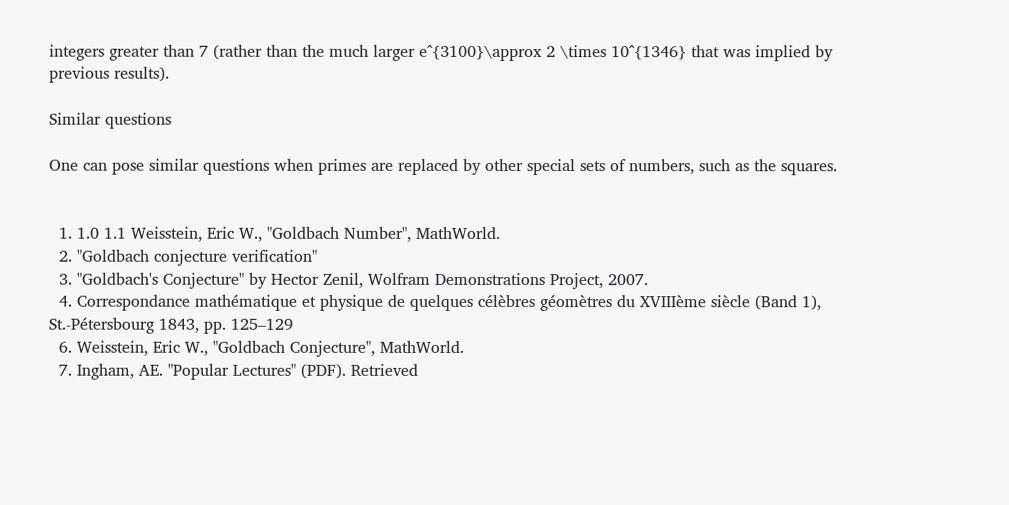integers greater than 7 (rather than the much larger e^{3100}\approx 2 \times 10^{1346} that was implied by previous results).

Similar questions

One can pose similar questions when primes are replaced by other special sets of numbers, such as the squares.


  1. 1.0 1.1 Weisstein, Eric W., "Goldbach Number", MathWorld.
  2. "Goldbach conjecture verification"
  3. "Goldbach's Conjecture" by Hector Zenil, Wolfram Demonstrations Project, 2007.
  4. Correspondance mathématique et physique de quelques célèbres géomètres du XVIIIème siècle (Band 1), St.-Pétersbourg 1843, pp. 125–129
  6. Weisstein, Eric W., "Goldbach Conjecture", MathWorld.
  7. Ingham, AE. "Popular Lectures" (PDF). Retrieved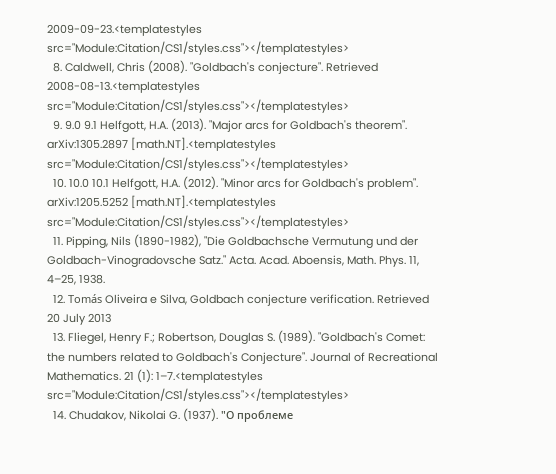2009-09-23.<templatestyles src="Module:Citation/CS1/styles.css"></templatestyles>
  8. Caldwell, Chris (2008). "Goldbach's conjecture". Retrieved 2008-08-13.<templatestyles src="Module:Citation/CS1/styles.css"></templatestyles>
  9. 9.0 9.1 Helfgott, H.A. (2013). "Major arcs for Goldbach's theorem". arXiv:1305.2897 [math.NT].<templatestyles src="Module:Citation/CS1/styles.css"></templatestyles>
  10. 10.0 10.1 Helfgott, H.A. (2012). "Minor arcs for Goldbach's problem". arXiv:1205.5252 [math.NT].<templatestyles src="Module:Citation/CS1/styles.css"></templatestyles>
  11. Pipping, Nils (1890-1982), "Die Goldbachsche Vermutung und der Goldbach-Vinogradovsche Satz." Acta. Acad. Aboensis, Math. Phys. 11, 4–25, 1938.
  12. Tomás Oliveira e Silva, Goldbach conjecture verification. Retrieved 20 July 2013
  13. Fliegel, Henry F.; Robertson, Douglas S. (1989). "Goldbach's Comet: the numbers related to Goldbach's Conjecture". Journal of Recreational Mathematics. 21 (1): 1–7.<templatestyles src="Module:Citation/CS1/styles.css"></templatestyles>
  14. Chudakov, Nikolai G. (1937). "О проблеме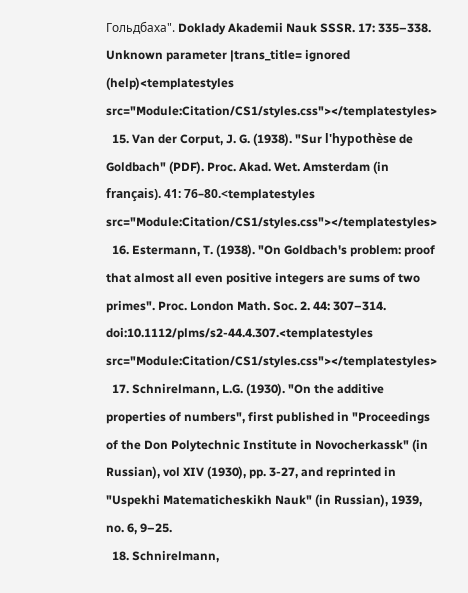Гольдбаха". Doklady Akademii Nauk SSSR. 17: 335–338. Unknown parameter |trans_title= ignored (help)<templatestyles src="Module:Citation/CS1/styles.css"></templatestyles>
  15. Van der Corput, J. G. (1938). "Sur l'hypothèse de Goldbach" (PDF). Proc. Akad. Wet. Amsterdam (in français). 41: 76–80.<templatestyles src="Module:Citation/CS1/styles.css"></templatestyles>
  16. Estermann, T. (1938). "On Goldbach's problem: proof that almost all even positive integers are sums of two primes". Proc. London Math. Soc. 2. 44: 307–314. doi:10.1112/plms/s2-44.4.307.<templatestyles src="Module:Citation/CS1/styles.css"></templatestyles>
  17. Schnirelmann, L.G. (1930). "On the additive properties of numbers", first published in "Proceedings of the Don Polytechnic Institute in Novocherkassk" (in Russian), vol XIV (1930), pp. 3-27, and reprinted in "Uspekhi Matematicheskikh Nauk" (in Russian), 1939, no. 6, 9–25.
  18. Schnirelmann,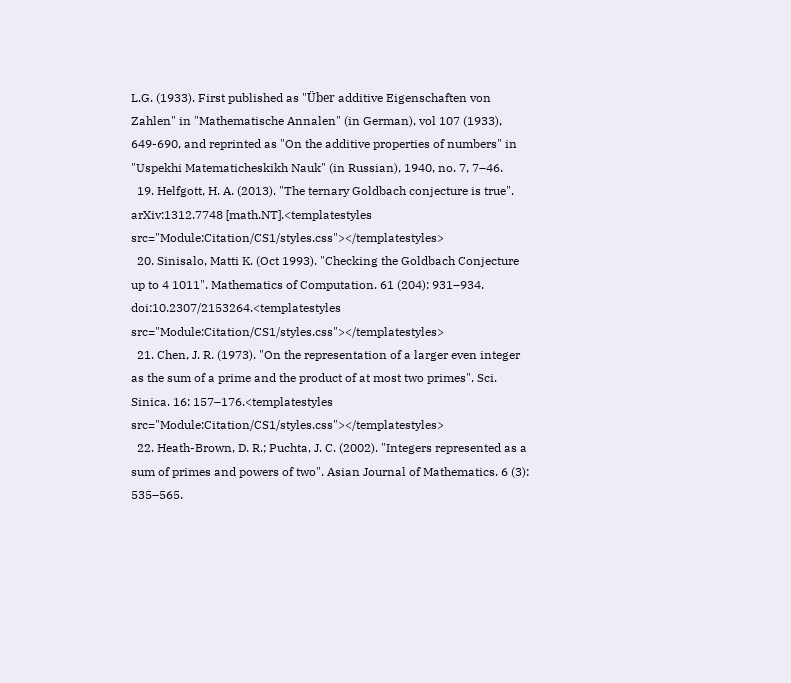L.G. (1933). First published as "Über additive Eigenschaften von Zahlen" in "Mathematische Annalen" (in German), vol 107 (1933), 649-690, and reprinted as "On the additive properties of numbers" in "Uspekhi Matematicheskikh Nauk" (in Russian), 1940, no. 7, 7–46.
  19. Helfgott, H. A. (2013). "The ternary Goldbach conjecture is true". arXiv:1312.7748 [math.NT].<templatestyles src="Module:Citation/CS1/styles.css"></templatestyles>
  20. Sinisalo, Matti K. (Oct 1993). "Checking the Goldbach Conjecture up to 4 1011". Mathematics of Computation. 61 (204): 931–934. doi:10.2307/2153264.<templatestyles src="Module:Citation/CS1/styles.css"></templatestyles>
  21. Chen, J. R. (1973). "On the representation of a larger even integer as the sum of a prime and the product of at most two primes". Sci. Sinica. 16: 157–176.<templatestyles src="Module:Citation/CS1/styles.css"></templatestyles>
  22. Heath-Brown, D. R.; Puchta, J. C. (2002). "Integers represented as a sum of primes and powers of two". Asian Journal of Mathematics. 6 (3): 535–565.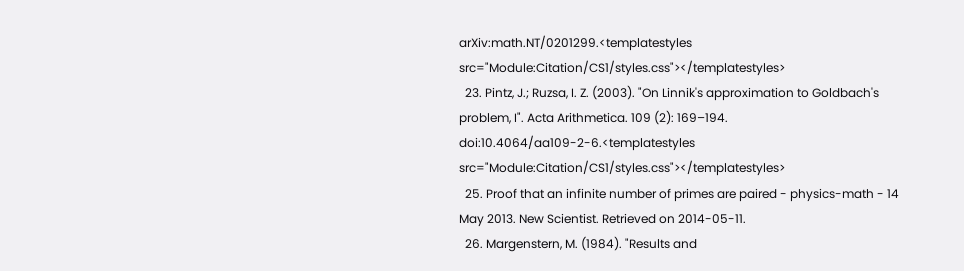arXiv:math.NT/0201299.<templatestyles src="Module:Citation/CS1/styles.css"></templatestyles>
  23. Pintz, J.; Ruzsa, I. Z. (2003). "On Linnik's approximation to Goldbach's problem, I". Acta Arithmetica. 109 (2): 169–194. doi:10.4064/aa109-2-6.<templatestyles src="Module:Citation/CS1/styles.css"></templatestyles>
  25. Proof that an infinite number of primes are paired - physics-math - 14 May 2013. New Scientist. Retrieved on 2014-05-11.
  26. Margenstern, M. (1984). "Results and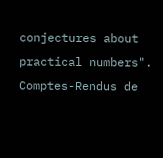conjectures about practical numbers". Comptes-Rendus de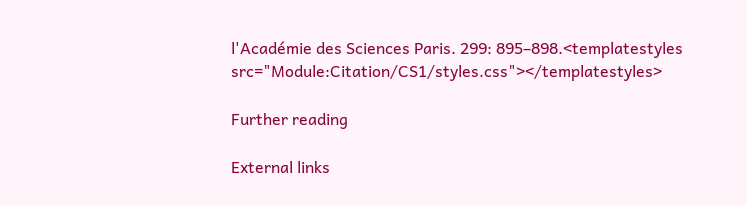l'Académie des Sciences Paris. 299: 895–898.<templatestyles src="Module:Citation/CS1/styles.css"></templatestyles>

Further reading

External links